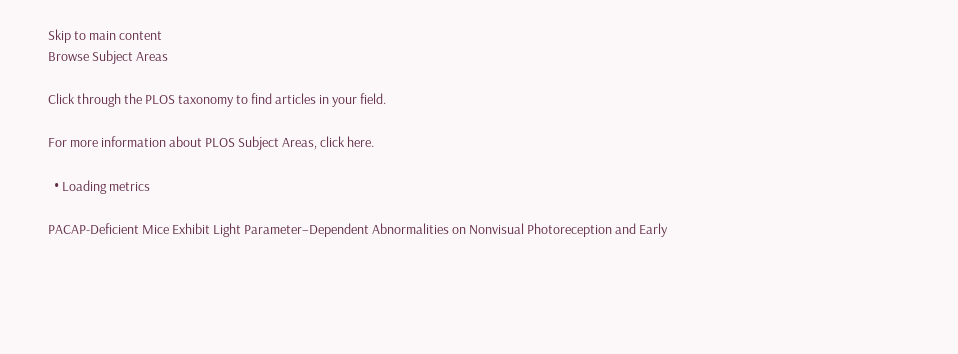Skip to main content
Browse Subject Areas

Click through the PLOS taxonomy to find articles in your field.

For more information about PLOS Subject Areas, click here.

  • Loading metrics

PACAP-Deficient Mice Exhibit Light Parameter–Dependent Abnormalities on Nonvisual Photoreception and Early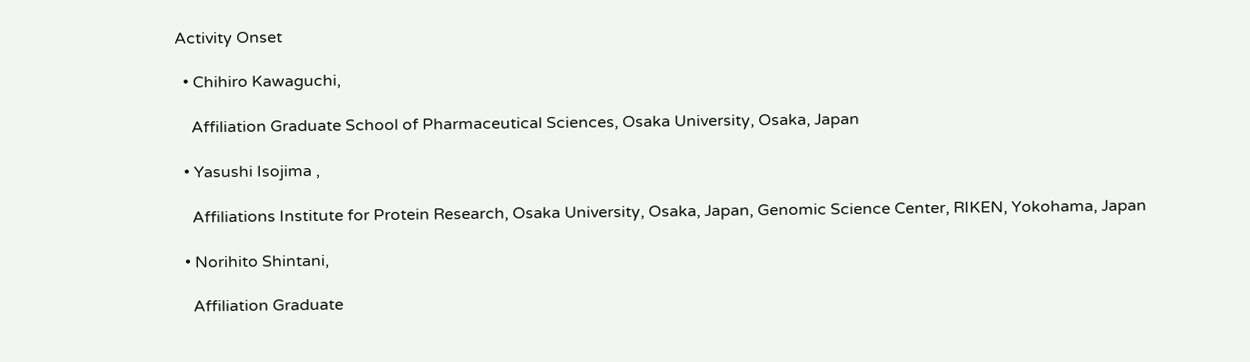Activity Onset

  • Chihiro Kawaguchi,

    Affiliation Graduate School of Pharmaceutical Sciences, Osaka University, Osaka, Japan

  • Yasushi Isojima ,

    Affiliations Institute for Protein Research, Osaka University, Osaka, Japan, Genomic Science Center, RIKEN, Yokohama, Japan

  • Norihito Shintani,

    Affiliation Graduate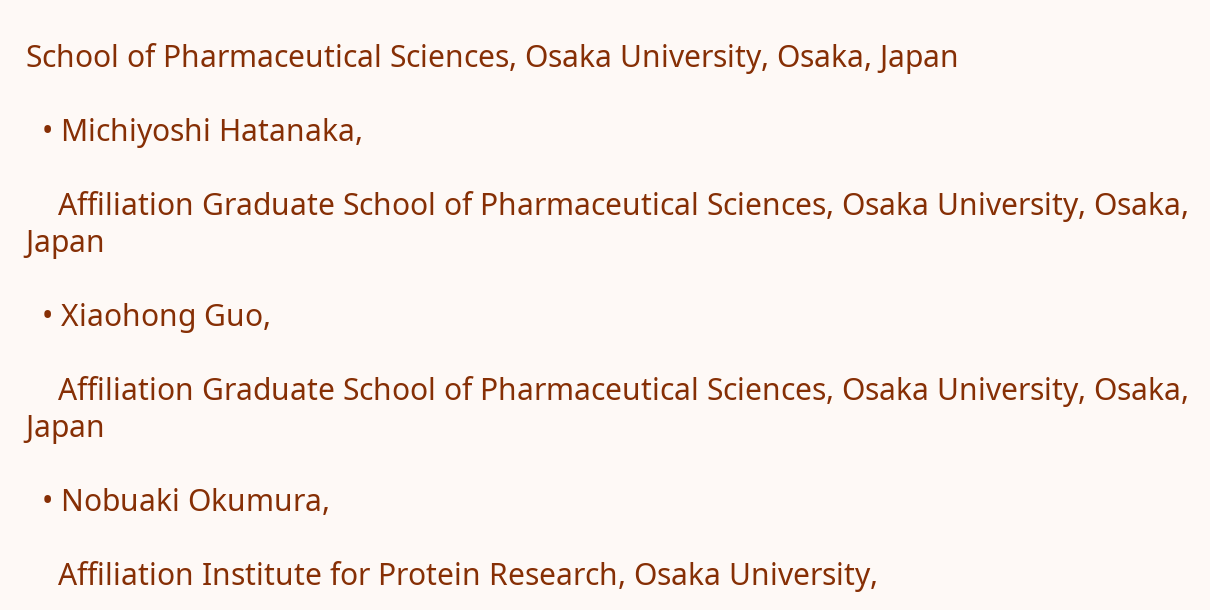School of Pharmaceutical Sciences, Osaka University, Osaka, Japan

  • Michiyoshi Hatanaka,

    Affiliation Graduate School of Pharmaceutical Sciences, Osaka University, Osaka, Japan

  • Xiaohong Guo,

    Affiliation Graduate School of Pharmaceutical Sciences, Osaka University, Osaka, Japan

  • Nobuaki Okumura,

    Affiliation Institute for Protein Research, Osaka University,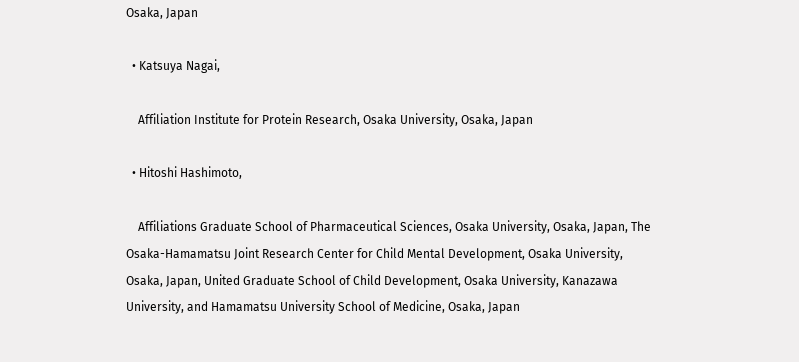Osaka, Japan

  • Katsuya Nagai,

    Affiliation Institute for Protein Research, Osaka University, Osaka, Japan

  • Hitoshi Hashimoto,

    Affiliations Graduate School of Pharmaceutical Sciences, Osaka University, Osaka, Japan, The Osaka-Hamamatsu Joint Research Center for Child Mental Development, Osaka University, Osaka, Japan, United Graduate School of Child Development, Osaka University, Kanazawa University, and Hamamatsu University School of Medicine, Osaka, Japan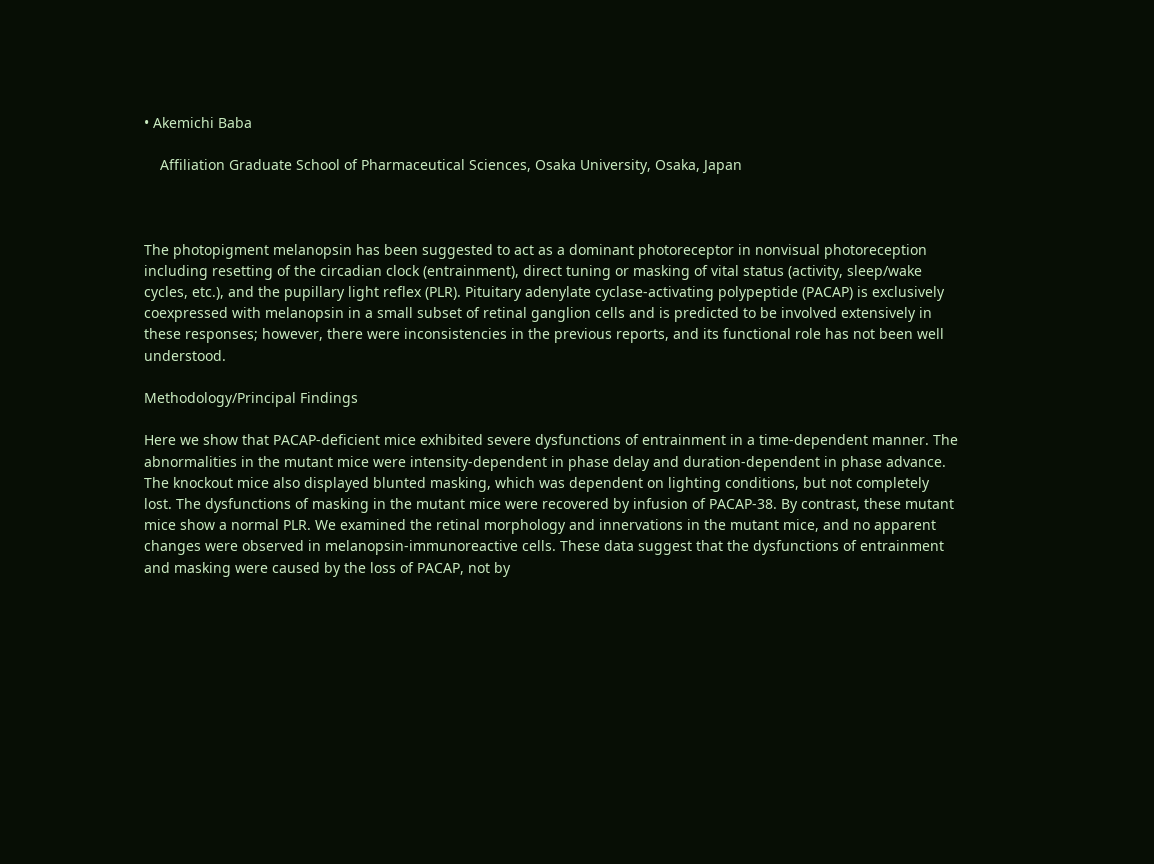• Akemichi Baba

    Affiliation Graduate School of Pharmaceutical Sciences, Osaka University, Osaka, Japan



The photopigment melanopsin has been suggested to act as a dominant photoreceptor in nonvisual photoreception including resetting of the circadian clock (entrainment), direct tuning or masking of vital status (activity, sleep/wake cycles, etc.), and the pupillary light reflex (PLR). Pituitary adenylate cyclase-activating polypeptide (PACAP) is exclusively coexpressed with melanopsin in a small subset of retinal ganglion cells and is predicted to be involved extensively in these responses; however, there were inconsistencies in the previous reports, and its functional role has not been well understood.

Methodology/Principal Findings

Here we show that PACAP-deficient mice exhibited severe dysfunctions of entrainment in a time-dependent manner. The abnormalities in the mutant mice were intensity-dependent in phase delay and duration-dependent in phase advance. The knockout mice also displayed blunted masking, which was dependent on lighting conditions, but not completely lost. The dysfunctions of masking in the mutant mice were recovered by infusion of PACAP-38. By contrast, these mutant mice show a normal PLR. We examined the retinal morphology and innervations in the mutant mice, and no apparent changes were observed in melanopsin-immunoreactive cells. These data suggest that the dysfunctions of entrainment and masking were caused by the loss of PACAP, not by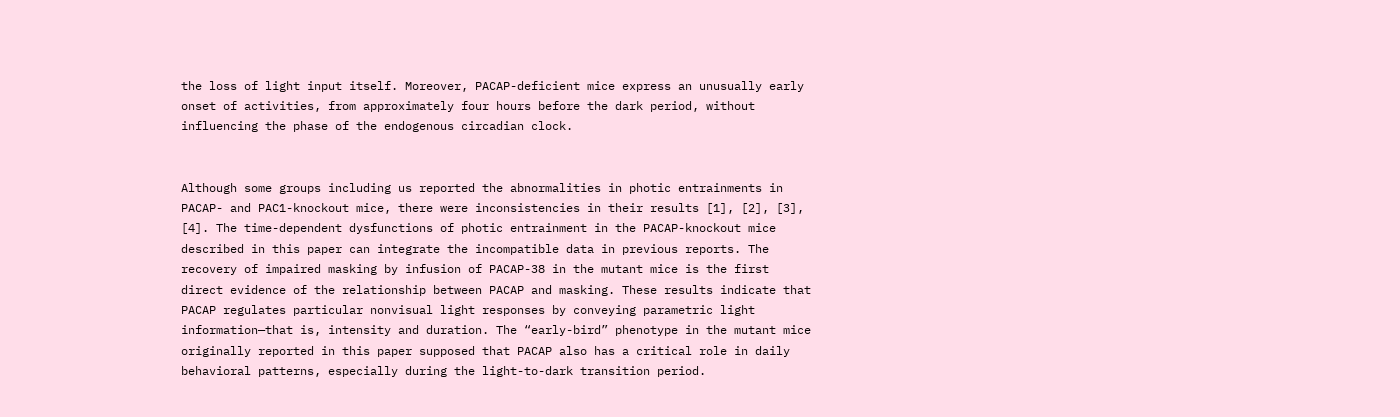the loss of light input itself. Moreover, PACAP-deficient mice express an unusually early onset of activities, from approximately four hours before the dark period, without influencing the phase of the endogenous circadian clock.


Although some groups including us reported the abnormalities in photic entrainments in PACAP- and PAC1-knockout mice, there were inconsistencies in their results [1], [2], [3], [4]. The time-dependent dysfunctions of photic entrainment in the PACAP-knockout mice described in this paper can integrate the incompatible data in previous reports. The recovery of impaired masking by infusion of PACAP-38 in the mutant mice is the first direct evidence of the relationship between PACAP and masking. These results indicate that PACAP regulates particular nonvisual light responses by conveying parametric light information—that is, intensity and duration. The “early-bird” phenotype in the mutant mice originally reported in this paper supposed that PACAP also has a critical role in daily behavioral patterns, especially during the light-to-dark transition period.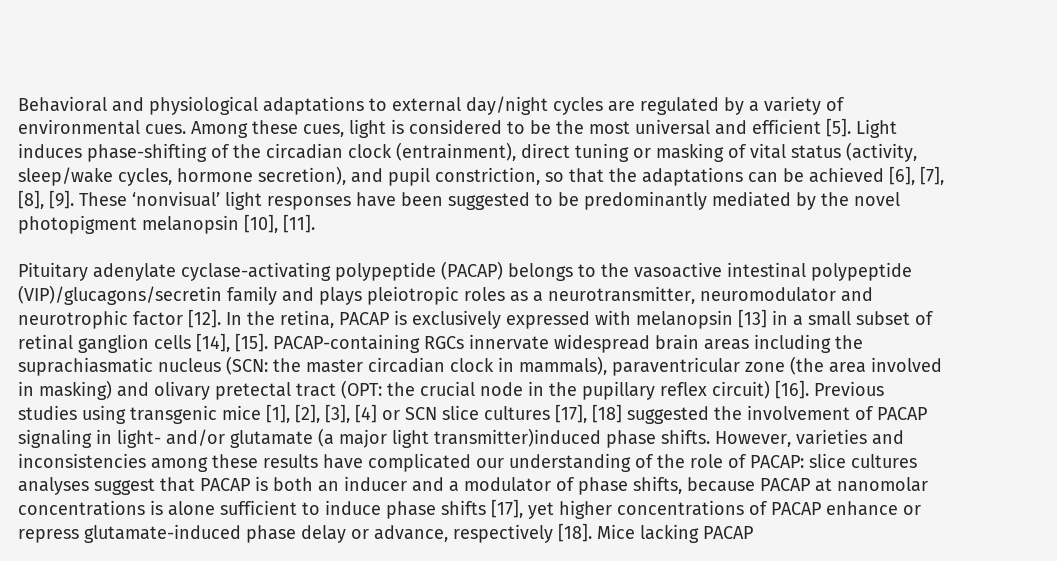Behavioral and physiological adaptations to external day/night cycles are regulated by a variety of environmental cues. Among these cues, light is considered to be the most universal and efficient [5]. Light induces phase-shifting of the circadian clock (entrainment), direct tuning or masking of vital status (activity, sleep/wake cycles, hormone secretion), and pupil constriction, so that the adaptations can be achieved [6], [7], [8], [9]. These ‘nonvisual’ light responses have been suggested to be predominantly mediated by the novel photopigment melanopsin [10], [11].

Pituitary adenylate cyclase-activating polypeptide (PACAP) belongs to the vasoactive intestinal polypeptide (VIP)/glucagons/secretin family and plays pleiotropic roles as a neurotransmitter, neuromodulator and neurotrophic factor [12]. In the retina, PACAP is exclusively expressed with melanopsin [13] in a small subset of retinal ganglion cells [14], [15]. PACAP-containing RGCs innervate widespread brain areas including the suprachiasmatic nucleus (SCN: the master circadian clock in mammals), paraventricular zone (the area involved in masking) and olivary pretectal tract (OPT: the crucial node in the pupillary reflex circuit) [16]. Previous studies using transgenic mice [1], [2], [3], [4] or SCN slice cultures [17], [18] suggested the involvement of PACAP signaling in light- and/or glutamate (a major light transmitter)induced phase shifts. However, varieties and inconsistencies among these results have complicated our understanding of the role of PACAP: slice cultures analyses suggest that PACAP is both an inducer and a modulator of phase shifts, because PACAP at nanomolar concentrations is alone sufficient to induce phase shifts [17], yet higher concentrations of PACAP enhance or repress glutamate-induced phase delay or advance, respectively [18]. Mice lacking PACAP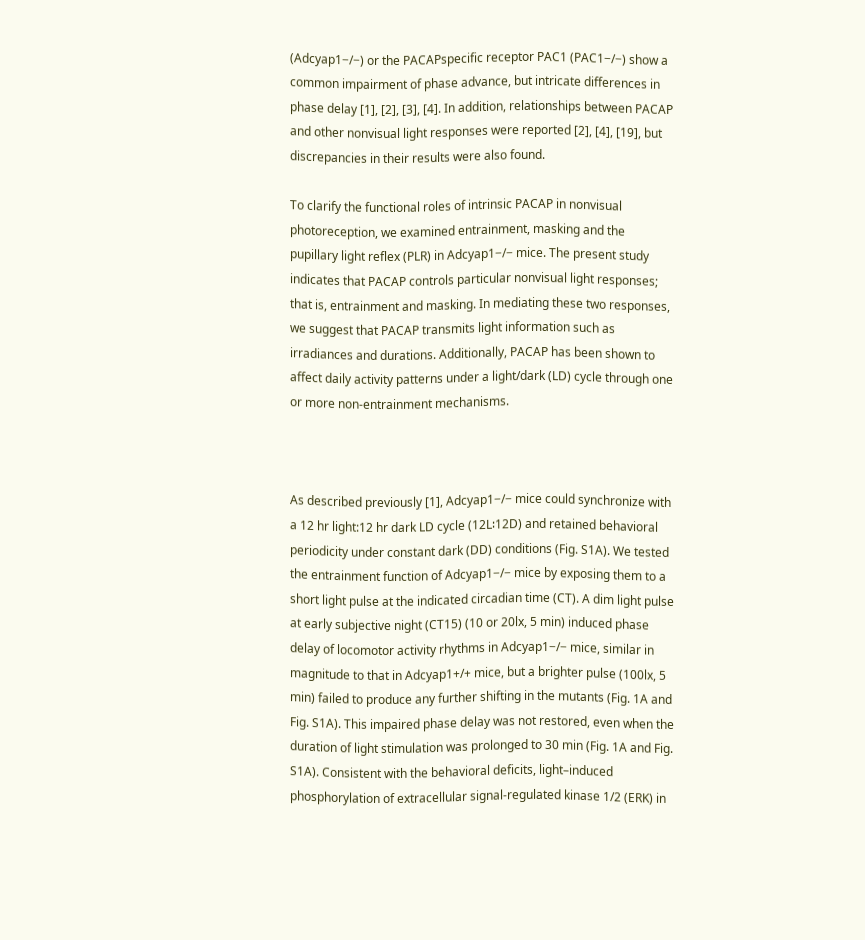(Adcyap1−/−) or the PACAPspecific receptor PAC1 (PAC1−/−) show a common impairment of phase advance, but intricate differences in phase delay [1], [2], [3], [4]. In addition, relationships between PACAP and other nonvisual light responses were reported [2], [4], [19], but discrepancies in their results were also found.

To clarify the functional roles of intrinsic PACAP in nonvisual photoreception, we examined entrainment, masking and the pupillary light reflex (PLR) in Adcyap1−/− mice. The present study indicates that PACAP controls particular nonvisual light responses; that is, entrainment and masking. In mediating these two responses, we suggest that PACAP transmits light information such as irradiances and durations. Additionally, PACAP has been shown to affect daily activity patterns under a light/dark (LD) cycle through one or more non-entrainment mechanisms.



As described previously [1], Adcyap1−/− mice could synchronize with a 12 hr light:12 hr dark LD cycle (12L∶12D) and retained behavioral periodicity under constant dark (DD) conditions (Fig. S1A). We tested the entrainment function of Adcyap1−/− mice by exposing them to a short light pulse at the indicated circadian time (CT). A dim light pulse at early subjective night (CT15) (10 or 20lx, 5 min) induced phase delay of locomotor activity rhythms in Adcyap1−/− mice, similar in magnitude to that in Adcyap1+/+ mice, but a brighter pulse (100lx, 5 min) failed to produce any further shifting in the mutants (Fig. 1A and Fig. S1A). This impaired phase delay was not restored, even when the duration of light stimulation was prolonged to 30 min (Fig. 1A and Fig. S1A). Consistent with the behavioral deficits, light–induced phosphorylation of extracellular signal-regulated kinase 1/2 (ERK) in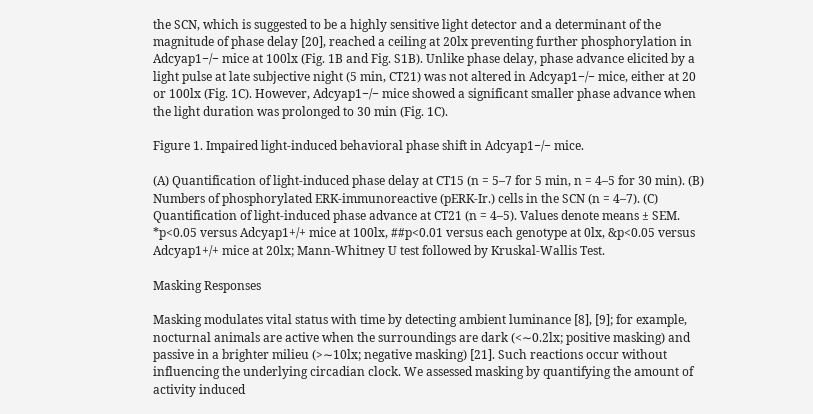the SCN, which is suggested to be a highly sensitive light detector and a determinant of the magnitude of phase delay [20], reached a ceiling at 20lx preventing further phosphorylation in Adcyap1−/− mice at 100lx (Fig. 1B and Fig. S1B). Unlike phase delay, phase advance elicited by a light pulse at late subjective night (5 min, CT21) was not altered in Adcyap1−/− mice, either at 20 or 100lx (Fig. 1C). However, Adcyap1−/− mice showed a significant smaller phase advance when the light duration was prolonged to 30 min (Fig. 1C).

Figure 1. Impaired light-induced behavioral phase shift in Adcyap1−/− mice.

(A) Quantification of light-induced phase delay at CT15 (n = 5–7 for 5 min, n = 4–5 for 30 min). (B) Numbers of phosphorylated ERK-immunoreactive (pERK-Ir.) cells in the SCN (n = 4–7). (C) Quantification of light-induced phase advance at CT21 (n = 4–5). Values denote means ± SEM. *p<0.05 versus Adcyap1+/+ mice at 100lx, ##p<0.01 versus each genotype at 0lx, &p<0.05 versus Adcyap1+/+ mice at 20lx; Mann-Whitney U test followed by Kruskal-Wallis Test.

Masking Responses

Masking modulates vital status with time by detecting ambient luminance [8], [9]; for example, nocturnal animals are active when the surroundings are dark (<∼0.2lx; positive masking) and passive in a brighter milieu (>∼10lx; negative masking) [21]. Such reactions occur without influencing the underlying circadian clock. We assessed masking by quantifying the amount of activity induced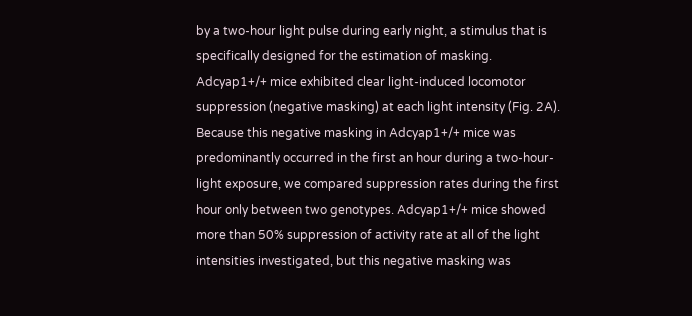by a two-hour light pulse during early night, a stimulus that is specifically designed for the estimation of masking. Adcyap1+/+ mice exhibited clear light-induced locomotor suppression (negative masking) at each light intensity (Fig. 2A). Because this negative masking in Adcyap1+/+ mice was predominantly occurred in the first an hour during a two-hour-light exposure, we compared suppression rates during the first hour only between two genotypes. Adcyap1+/+ mice showed more than 50% suppression of activity rate at all of the light intensities investigated, but this negative masking was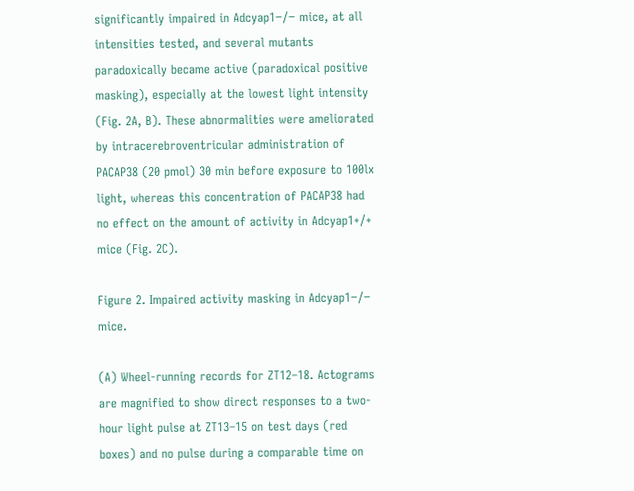significantly impaired in Adcyap1−/− mice, at all intensities tested, and several mutants paradoxically became active (paradoxical positive masking), especially at the lowest light intensity (Fig. 2A, B). These abnormalities were ameliorated by intracerebroventricular administration of PACAP38 (20 pmol) 30 min before exposure to 100lx light, whereas this concentration of PACAP38 had no effect on the amount of activity in Adcyap1+/+ mice (Fig. 2C).

Figure 2. Impaired activity masking in Adcyap1−/− mice.

(A) Wheel-running records for ZT12–18. Actograms are magnified to show direct responses to a two-hour light pulse at ZT13–15 on test days (red boxes) and no pulse during a comparable time on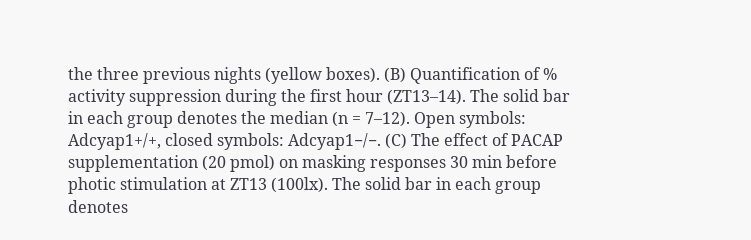the three previous nights (yellow boxes). (B) Quantification of % activity suppression during the first hour (ZT13–14). The solid bar in each group denotes the median (n = 7–12). Open symbols: Adcyap1+/+, closed symbols: Adcyap1−/−. (C) The effect of PACAP supplementation (20 pmol) on masking responses 30 min before photic stimulation at ZT13 (100lx). The solid bar in each group denotes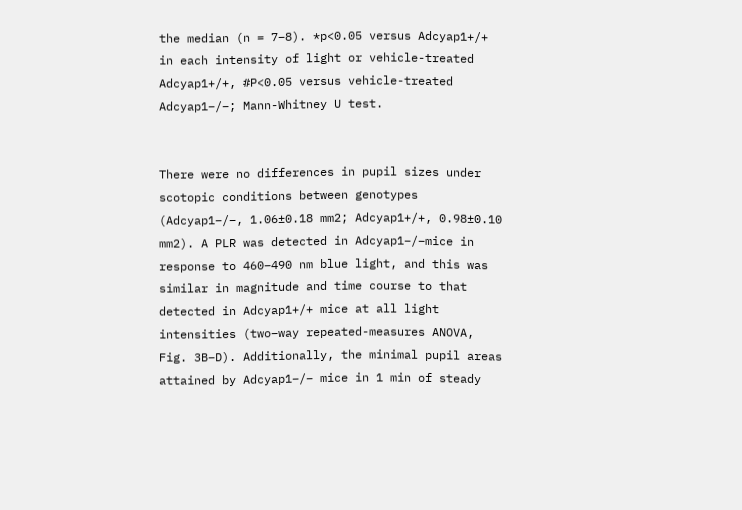the median (n = 7–8). *p<0.05 versus Adcyap1+/+ in each intensity of light or vehicle-treated Adcyap1+/+, #P<0.05 versus vehicle-treated Adcyap1−/−; Mann-Whitney U test.


There were no differences in pupil sizes under scotopic conditions between genotypes (Adcyap1−/−, 1.06±0.18 mm2; Adcyap1+/+, 0.98±0.10 mm2). A PLR was detected in Adcyap1−/−mice in response to 460–490 nm blue light, and this was similar in magnitude and time course to that detected in Adcyap1+/+ mice at all light intensities (two–way repeated-measures ANOVA, Fig. 3B–D). Additionally, the minimal pupil areas attained by Adcyap1−/− mice in 1 min of steady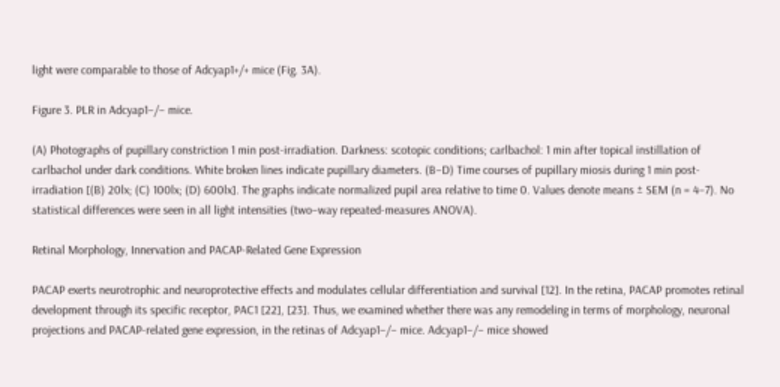light were comparable to those of Adcyap1+/+ mice (Fig. 3A).

Figure 3. PLR in Adcyap1−/− mice.

(A) Photographs of pupillary constriction 1 min post-irradiation. Darkness: scotopic conditions; carlbachol: 1 min after topical instillation of carlbachol under dark conditions. White broken lines indicate pupillary diameters. (B–D) Time courses of pupillary miosis during 1 min post-irradiation [(B) 20lx; (C) 100lx; (D) 600lx]. The graphs indicate normalized pupil area relative to time 0. Values denote means ± SEM (n = 4–7). No statistical differences were seen in all light intensities (two–way repeated-measures ANOVA).

Retinal Morphology, Innervation and PACAP-Related Gene Expression

PACAP exerts neurotrophic and neuroprotective effects and modulates cellular differentiation and survival [12]. In the retina, PACAP promotes retinal development through its specific receptor, PAC1 [22], [23]. Thus, we examined whether there was any remodeling in terms of morphology, neuronal projections and PACAP-related gene expression, in the retinas of Adcyap1−/− mice. Adcyap1−/− mice showed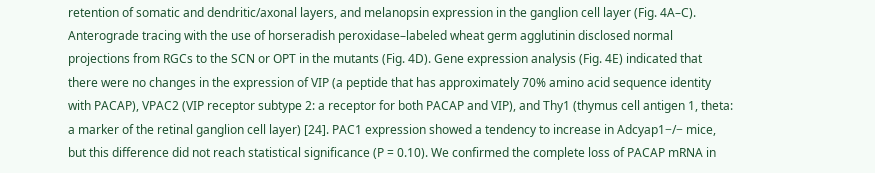retention of somatic and dendritic/axonal layers, and melanopsin expression in the ganglion cell layer (Fig. 4A–C). Anterograde tracing with the use of horseradish peroxidase–labeled wheat germ agglutinin disclosed normal projections from RGCs to the SCN or OPT in the mutants (Fig. 4D). Gene expression analysis (Fig. 4E) indicated that there were no changes in the expression of VIP (a peptide that has approximately 70% amino acid sequence identity with PACAP), VPAC2 (VIP receptor subtype 2: a receptor for both PACAP and VIP), and Thy1 (thymus cell antigen 1, theta: a marker of the retinal ganglion cell layer) [24]. PAC1 expression showed a tendency to increase in Adcyap1−/− mice, but this difference did not reach statistical significance (P = 0.10). We confirmed the complete loss of PACAP mRNA in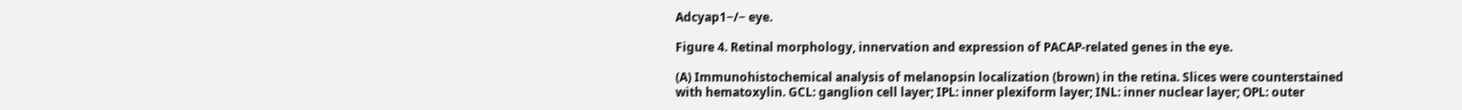Adcyap1−/− eye.

Figure 4. Retinal morphology, innervation and expression of PACAP-related genes in the eye.

(A) Immunohistochemical analysis of melanopsin localization (brown) in the retina. Slices were counterstained with hematoxylin. GCL: ganglion cell layer; IPL: inner plexiform layer; INL: inner nuclear layer; OPL: outer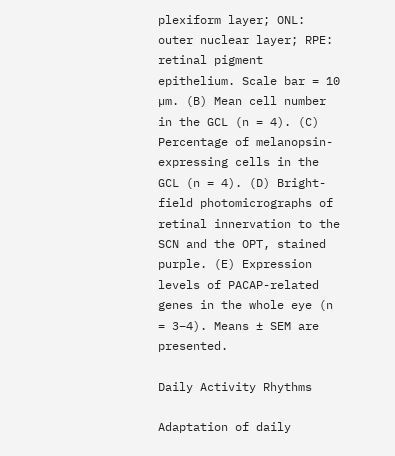plexiform layer; ONL: outer nuclear layer; RPE: retinal pigment epithelium. Scale bar = 10 µm. (B) Mean cell number in the GCL (n = 4). (C) Percentage of melanopsin-expressing cells in the GCL (n = 4). (D) Bright-field photomicrographs of retinal innervation to the SCN and the OPT, stained purple. (E) Expression levels of PACAP-related genes in the whole eye (n = 3–4). Means ± SEM are presented.

Daily Activity Rhythms

Adaptation of daily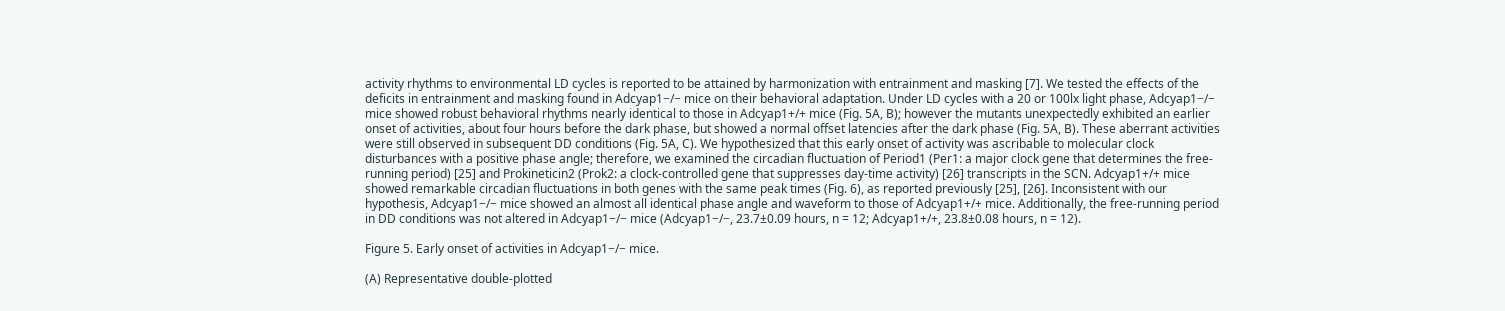activity rhythms to environmental LD cycles is reported to be attained by harmonization with entrainment and masking [7]. We tested the effects of the deficits in entrainment and masking found in Adcyap1−/− mice on their behavioral adaptation. Under LD cycles with a 20 or 100lx light phase, Adcyap1−/− mice showed robust behavioral rhythms nearly identical to those in Adcyap1+/+ mice (Fig. 5A, B); however the mutants unexpectedly exhibited an earlier onset of activities, about four hours before the dark phase, but showed a normal offset latencies after the dark phase (Fig. 5A, B). These aberrant activities were still observed in subsequent DD conditions (Fig. 5A, C). We hypothesized that this early onset of activity was ascribable to molecular clock disturbances with a positive phase angle; therefore, we examined the circadian fluctuation of Period1 (Per1: a major clock gene that determines the free-running period) [25] and Prokineticin2 (Prok2: a clock-controlled gene that suppresses day-time activity) [26] transcripts in the SCN. Adcyap1+/+ mice showed remarkable circadian fluctuations in both genes with the same peak times (Fig. 6), as reported previously [25], [26]. Inconsistent with our hypothesis, Adcyap1−/− mice showed an almost all identical phase angle and waveform to those of Adcyap1+/+ mice. Additionally, the free-running period in DD conditions was not altered in Adcyap1−/− mice (Adcyap1−/−, 23.7±0.09 hours, n = 12; Adcyap1+/+, 23.8±0.08 hours, n = 12).

Figure 5. Early onset of activities in Adcyap1−/− mice.

(A) Representative double-plotted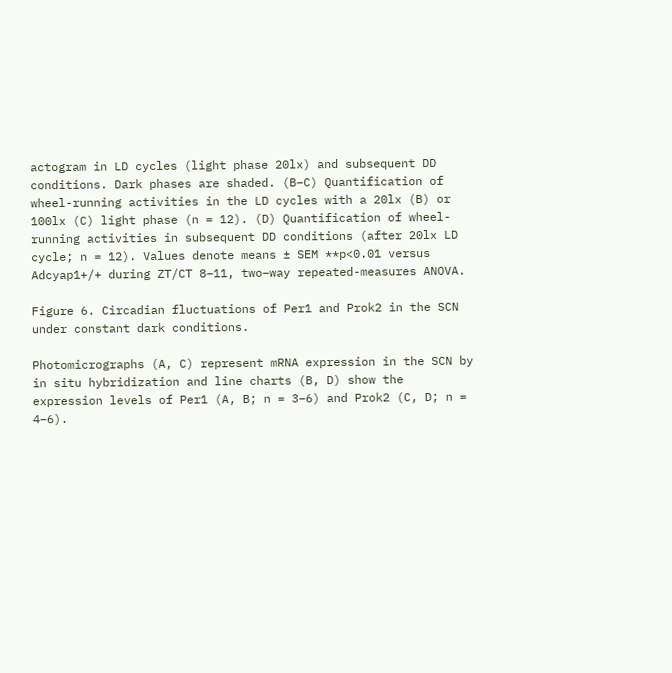actogram in LD cycles (light phase 20lx) and subsequent DD conditions. Dark phases are shaded. (B–C) Quantification of wheel-running activities in the LD cycles with a 20lx (B) or 100lx (C) light phase (n = 12). (D) Quantification of wheel-running activities in subsequent DD conditions (after 20lx LD cycle; n = 12). Values denote means ± SEM **p<0.01 versus Adcyap1+/+ during ZT/CT 8–11, two–way repeated-measures ANOVA.

Figure 6. Circadian fluctuations of Per1 and Prok2 in the SCN under constant dark conditions.

Photomicrographs (A, C) represent mRNA expression in the SCN by in situ hybridization and line charts (B, D) show the expression levels of Per1 (A, B; n = 3–6) and Prok2 (C, D; n = 4–6).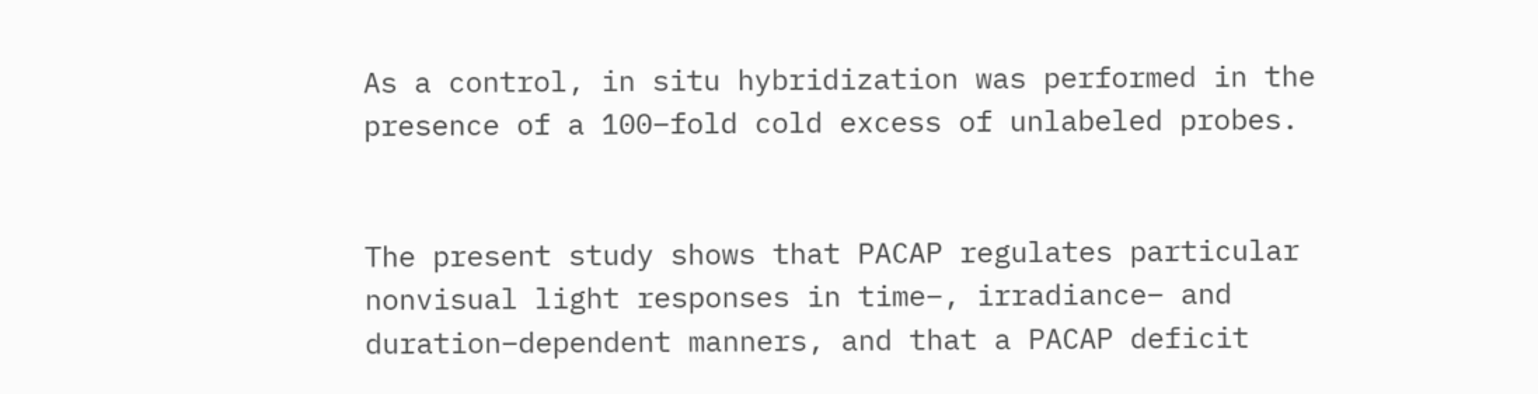As a control, in situ hybridization was performed in the presence of a 100–fold cold excess of unlabeled probes.


The present study shows that PACAP regulates particular nonvisual light responses in time–, irradiance– and duration–dependent manners, and that a PACAP deficit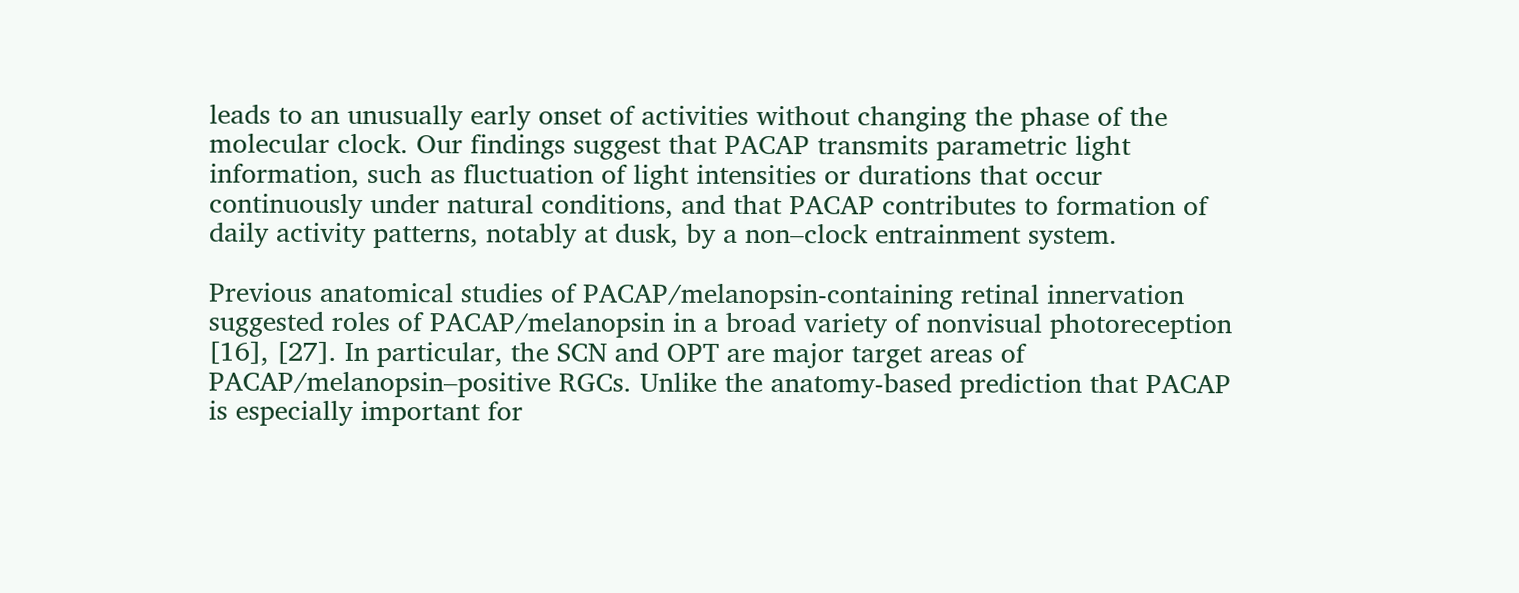leads to an unusually early onset of activities without changing the phase of the molecular clock. Our findings suggest that PACAP transmits parametric light information, such as fluctuation of light intensities or durations that occur continuously under natural conditions, and that PACAP contributes to formation of daily activity patterns, notably at dusk, by a non–clock entrainment system.

Previous anatomical studies of PACAP/melanopsin-containing retinal innervation suggested roles of PACAP/melanopsin in a broad variety of nonvisual photoreception [16], [27]. In particular, the SCN and OPT are major target areas of PACAP/melanopsin–positive RGCs. Unlike the anatomy-based prediction that PACAP is especially important for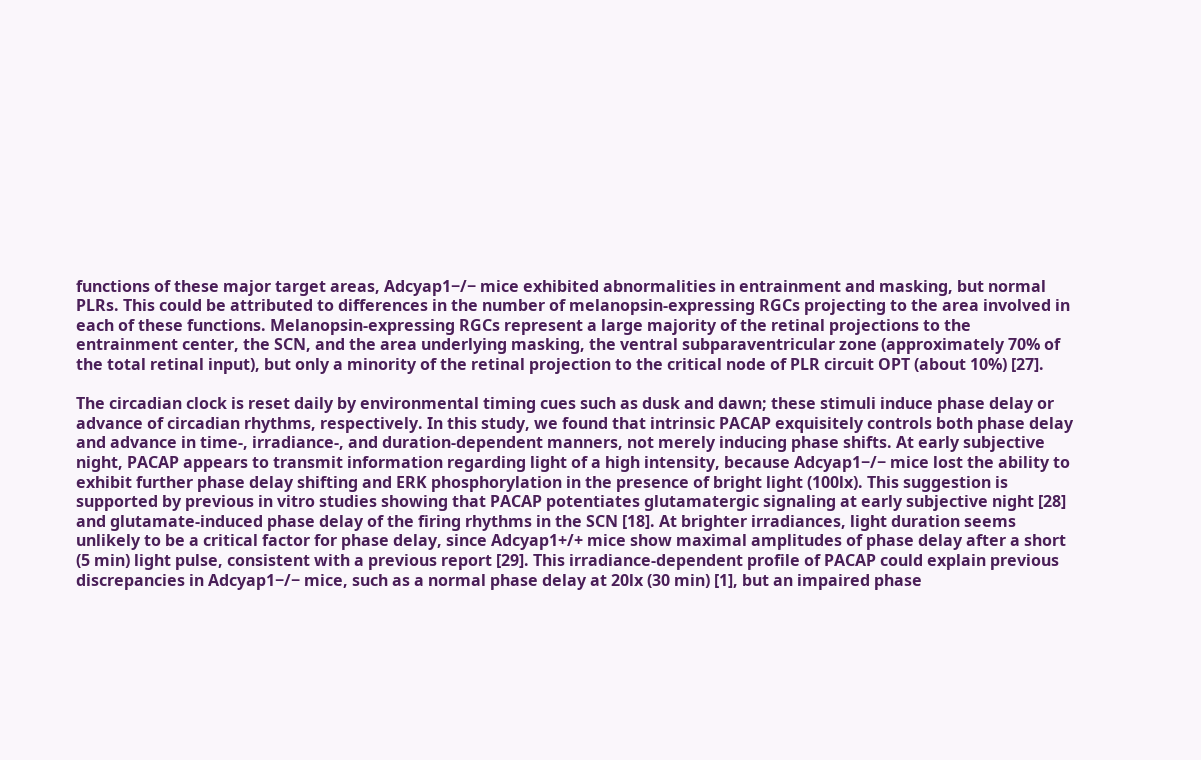functions of these major target areas, Adcyap1−/− mice exhibited abnormalities in entrainment and masking, but normal PLRs. This could be attributed to differences in the number of melanopsin-expressing RGCs projecting to the area involved in each of these functions. Melanopsin-expressing RGCs represent a large majority of the retinal projections to the entrainment center, the SCN, and the area underlying masking, the ventral subparaventricular zone (approximately 70% of the total retinal input), but only a minority of the retinal projection to the critical node of PLR circuit OPT (about 10%) [27].

The circadian clock is reset daily by environmental timing cues such as dusk and dawn; these stimuli induce phase delay or advance of circadian rhythms, respectively. In this study, we found that intrinsic PACAP exquisitely controls both phase delay and advance in time-, irradiance-, and duration-dependent manners, not merely inducing phase shifts. At early subjective night, PACAP appears to transmit information regarding light of a high intensity, because Adcyap1−/− mice lost the ability to exhibit further phase delay shifting and ERK phosphorylation in the presence of bright light (100lx). This suggestion is supported by previous in vitro studies showing that PACAP potentiates glutamatergic signaling at early subjective night [28] and glutamate-induced phase delay of the firing rhythms in the SCN [18]. At brighter irradiances, light duration seems unlikely to be a critical factor for phase delay, since Adcyap1+/+ mice show maximal amplitudes of phase delay after a short (5 min) light pulse, consistent with a previous report [29]. This irradiance-dependent profile of PACAP could explain previous discrepancies in Adcyap1−/− mice, such as a normal phase delay at 20lx (30 min) [1], but an impaired phase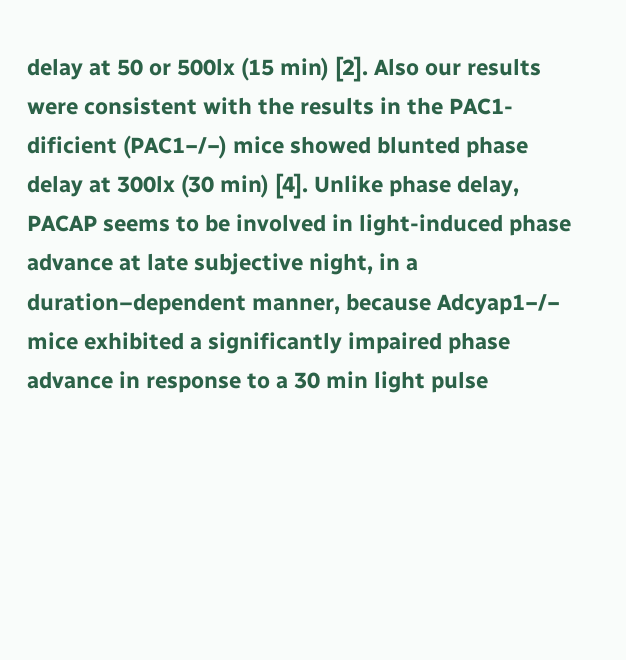delay at 50 or 500lx (15 min) [2]. Also our results were consistent with the results in the PAC1-dificient (PAC1−/−) mice showed blunted phase delay at 300lx (30 min) [4]. Unlike phase delay, PACAP seems to be involved in light-induced phase advance at late subjective night, in a duration–dependent manner, because Adcyap1−/− mice exhibited a significantly impaired phase advance in response to a 30 min light pulse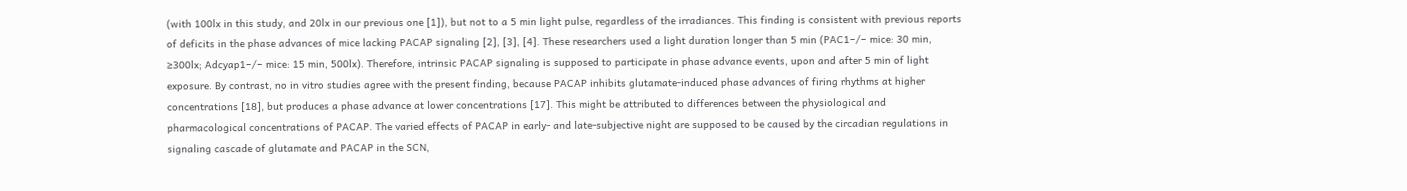(with 100lx in this study, and 20lx in our previous one [1]), but not to a 5 min light pulse, regardless of the irradiances. This finding is consistent with previous reports of deficits in the phase advances of mice lacking PACAP signaling [2], [3], [4]. These researchers used a light duration longer than 5 min (PAC1−/− mice: 30 min, ≥300lx; Adcyap1−/− mice: 15 min, 500lx). Therefore, intrinsic PACAP signaling is supposed to participate in phase advance events, upon and after 5 min of light exposure. By contrast, no in vitro studies agree with the present finding, because PACAP inhibits glutamate-induced phase advances of firing rhythms at higher concentrations [18], but produces a phase advance at lower concentrations [17]. This might be attributed to differences between the physiological and pharmacological concentrations of PACAP. The varied effects of PACAP in early- and late-subjective night are supposed to be caused by the circadian regulations in signaling cascade of glutamate and PACAP in the SCN,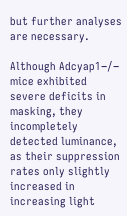but further analyses are necessary.

Although Adcyap1−/− mice exhibited severe deficits in masking, they incompletely detected luminance, as their suppression rates only slightly increased in increasing light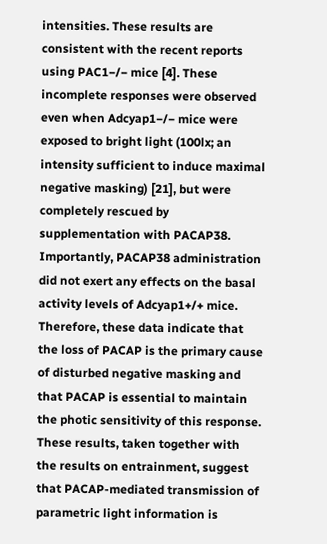intensities. These results are consistent with the recent reports using PAC1−/− mice [4]. These incomplete responses were observed even when Adcyap1−/− mice were exposed to bright light (100lx; an intensity sufficient to induce maximal negative masking) [21], but were completely rescued by supplementation with PACAP38. Importantly, PACAP38 administration did not exert any effects on the basal activity levels of Adcyap1+/+ mice. Therefore, these data indicate that the loss of PACAP is the primary cause of disturbed negative masking and that PACAP is essential to maintain the photic sensitivity of this response. These results, taken together with the results on entrainment, suggest that PACAP-mediated transmission of parametric light information is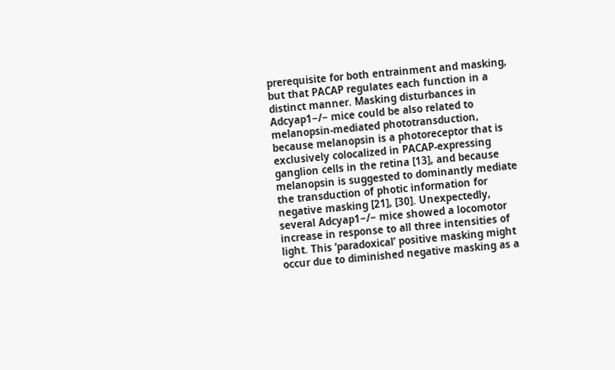prerequisite for both entrainment and masking, but that PACAP regulates each function in a distinct manner. Masking disturbances in Adcyap1−/− mice could be also related to melanopsin-mediated phototransduction, because melanopsin is a photoreceptor that is exclusively colocalized in PACAP-expressing ganglion cells in the retina [13], and because melanopsin is suggested to dominantly mediate the transduction of photic information for negative masking [21], [30]. Unexpectedly, several Adcyap1−/− mice showed a locomotor increase in response to all three intensities of light. This ‘paradoxical’ positive masking might occur due to diminished negative masking as a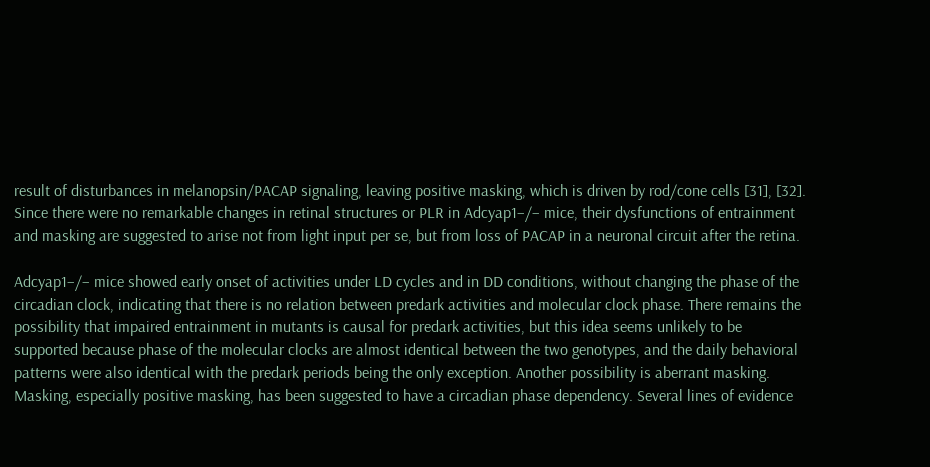result of disturbances in melanopsin/PACAP signaling, leaving positive masking, which is driven by rod/cone cells [31], [32]. Since there were no remarkable changes in retinal structures or PLR in Adcyap1−/− mice, their dysfunctions of entrainment and masking are suggested to arise not from light input per se, but from loss of PACAP in a neuronal circuit after the retina.

Adcyap1−/− mice showed early onset of activities under LD cycles and in DD conditions, without changing the phase of the circadian clock, indicating that there is no relation between predark activities and molecular clock phase. There remains the possibility that impaired entrainment in mutants is causal for predark activities, but this idea seems unlikely to be supported because phase of the molecular clocks are almost identical between the two genotypes, and the daily behavioral patterns were also identical with the predark periods being the only exception. Another possibility is aberrant masking. Masking, especially positive masking, has been suggested to have a circadian phase dependency. Several lines of evidence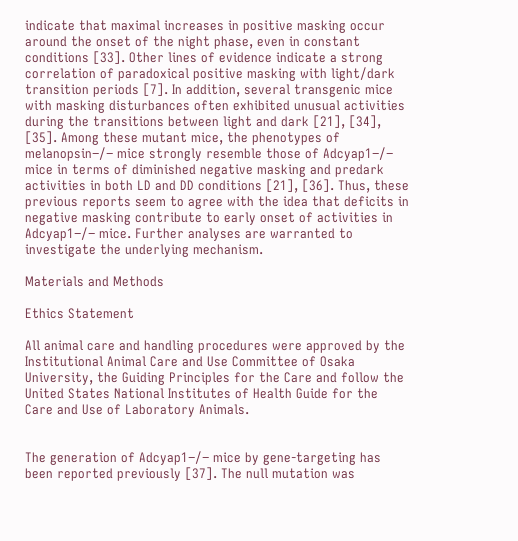indicate that maximal increases in positive masking occur around the onset of the night phase, even in constant conditions [33]. Other lines of evidence indicate a strong correlation of paradoxical positive masking with light/dark transition periods [7]. In addition, several transgenic mice with masking disturbances often exhibited unusual activities during the transitions between light and dark [21], [34], [35]. Among these mutant mice, the phenotypes of melanopsin−/− mice strongly resemble those of Adcyap1−/− mice in terms of diminished negative masking and predark activities in both LD and DD conditions [21], [36]. Thus, these previous reports seem to agree with the idea that deficits in negative masking contribute to early onset of activities in Adcyap1−/− mice. Further analyses are warranted to investigate the underlying mechanism.

Materials and Methods

Ethics Statement

All animal care and handling procedures were approved by the Institutional Animal Care and Use Committee of Osaka University, the Guiding Principles for the Care and follow the United States National Institutes of Health Guide for the Care and Use of Laboratory Animals.


The generation of Adcyap1−/− mice by gene-targeting has been reported previously [37]. The null mutation was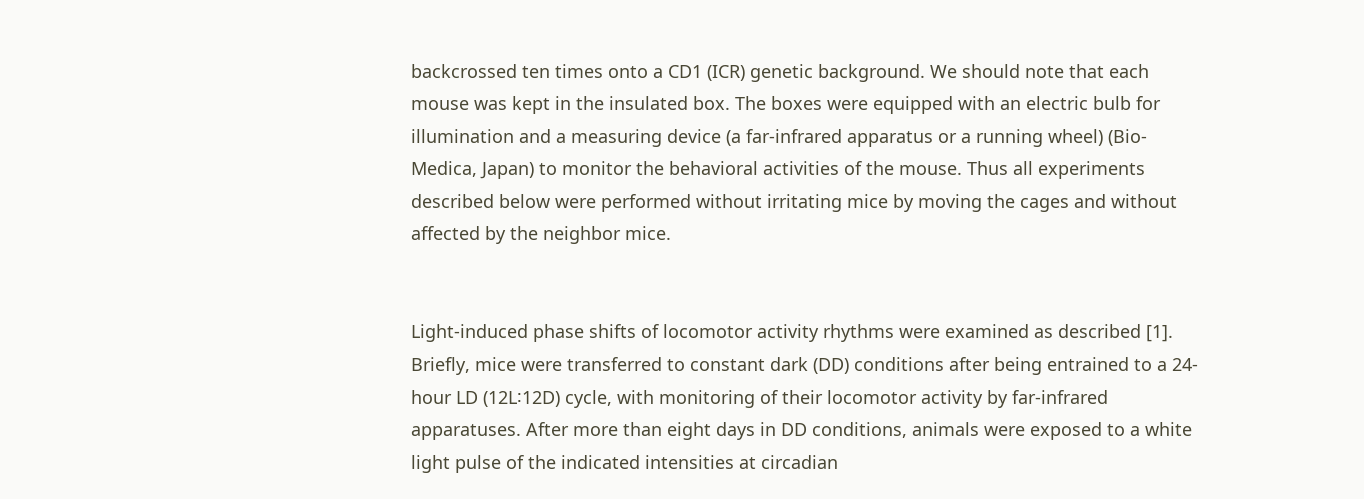backcrossed ten times onto a CD1 (ICR) genetic background. We should note that each mouse was kept in the insulated box. The boxes were equipped with an electric bulb for illumination and a measuring device (a far-infrared apparatus or a running wheel) (Bio-Medica, Japan) to monitor the behavioral activities of the mouse. Thus all experiments described below were performed without irritating mice by moving the cages and without affected by the neighbor mice.


Light-induced phase shifts of locomotor activity rhythms were examined as described [1]. Briefly, mice were transferred to constant dark (DD) conditions after being entrained to a 24-hour LD (12L∶12D) cycle, with monitoring of their locomotor activity by far-infrared apparatuses. After more than eight days in DD conditions, animals were exposed to a white light pulse of the indicated intensities at circadian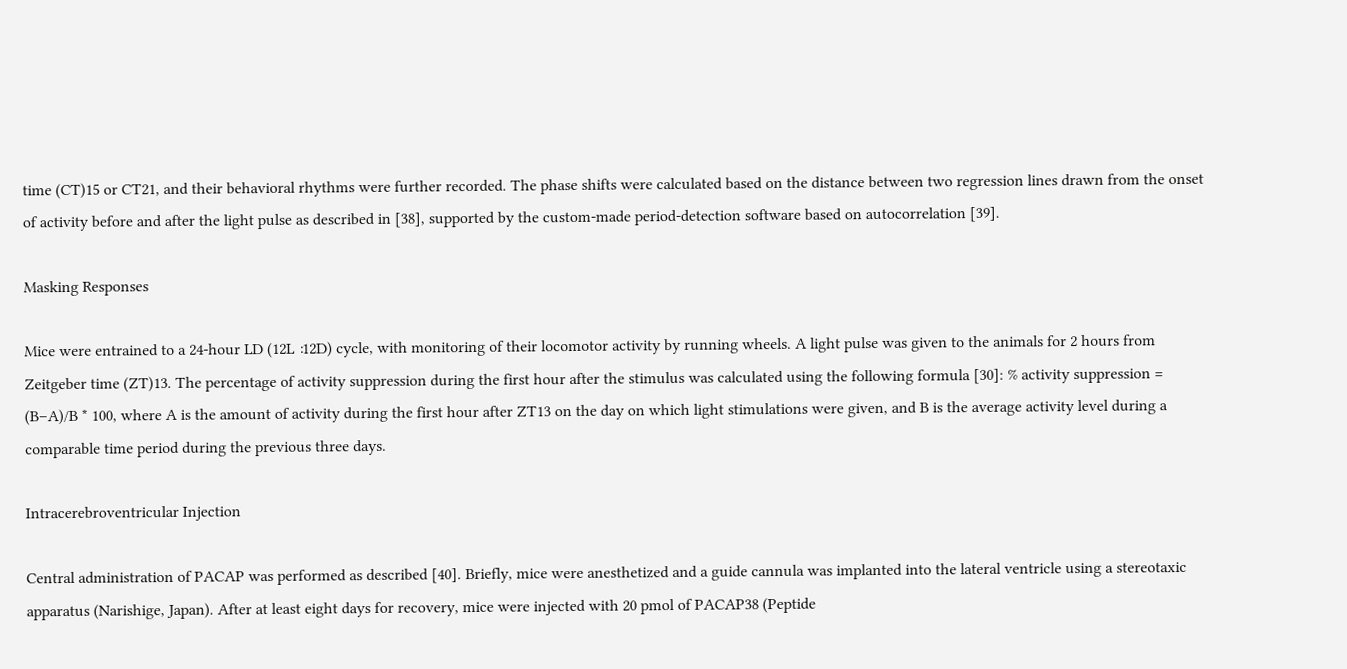time (CT)15 or CT21, and their behavioral rhythms were further recorded. The phase shifts were calculated based on the distance between two regression lines drawn from the onset of activity before and after the light pulse as described in [38], supported by the custom-made period-detection software based on autocorrelation [39].

Masking Responses

Mice were entrained to a 24-hour LD (12L∶12D) cycle, with monitoring of their locomotor activity by running wheels. A light pulse was given to the animals for 2 hours from Zeitgeber time (ZT)13. The percentage of activity suppression during the first hour after the stimulus was calculated using the following formula [30]: % activity suppression = (B–A)/B * 100, where A is the amount of activity during the first hour after ZT13 on the day on which light stimulations were given, and B is the average activity level during a comparable time period during the previous three days.

Intracerebroventricular Injection

Central administration of PACAP was performed as described [40]. Briefly, mice were anesthetized and a guide cannula was implanted into the lateral ventricle using a stereotaxic apparatus (Narishige, Japan). After at least eight days for recovery, mice were injected with 20 pmol of PACAP38 (Peptide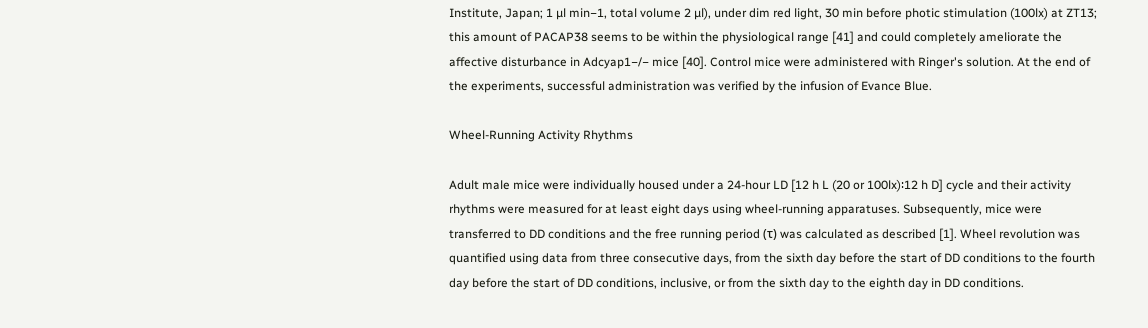Institute, Japan; 1 µl min−1, total volume 2 µl), under dim red light, 30 min before photic stimulation (100lx) at ZT13; this amount of PACAP38 seems to be within the physiological range [41] and could completely ameliorate the affective disturbance in Adcyap1−/− mice [40]. Control mice were administered with Ringer's solution. At the end of the experiments, successful administration was verified by the infusion of Evance Blue.

Wheel-Running Activity Rhythms

Adult male mice were individually housed under a 24-hour LD [12 h L (20 or 100lx)∶12 h D] cycle and their activity rhythms were measured for at least eight days using wheel-running apparatuses. Subsequently, mice were transferred to DD conditions and the free running period (τ) was calculated as described [1]. Wheel revolution was quantified using data from three consecutive days, from the sixth day before the start of DD conditions to the fourth day before the start of DD conditions, inclusive, or from the sixth day to the eighth day in DD conditions.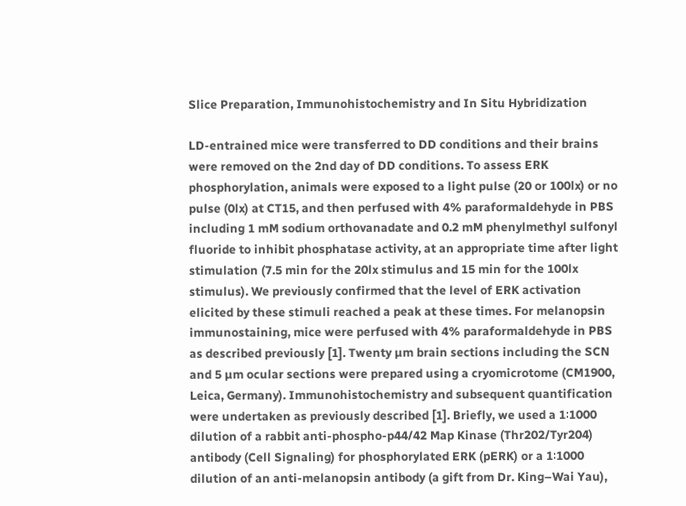Slice Preparation, Immunohistochemistry and In Situ Hybridization

LD-entrained mice were transferred to DD conditions and their brains were removed on the 2nd day of DD conditions. To assess ERK phosphorylation, animals were exposed to a light pulse (20 or 100lx) or no pulse (0lx) at CT15, and then perfused with 4% paraformaldehyde in PBS including 1 mM sodium orthovanadate and 0.2 mM phenylmethyl sulfonyl fluoride to inhibit phosphatase activity, at an appropriate time after light stimulation (7.5 min for the 20lx stimulus and 15 min for the 100lx stimulus). We previously confirmed that the level of ERK activation elicited by these stimuli reached a peak at these times. For melanopsin immunostaining, mice were perfused with 4% paraformaldehyde in PBS as described previously [1]. Twenty µm brain sections including the SCN and 5 µm ocular sections were prepared using a cryomicrotome (CM1900, Leica, Germany). Immunohistochemistry and subsequent quantification were undertaken as previously described [1]. Briefly, we used a 1∶1000 dilution of a rabbit anti-phospho-p44/42 Map Kinase (Thr202/Tyr204) antibody (Cell Signaling) for phosphorylated ERK (pERK) or a 1∶1000 dilution of an anti-melanopsin antibody (a gift from Dr. King–Wai Yau),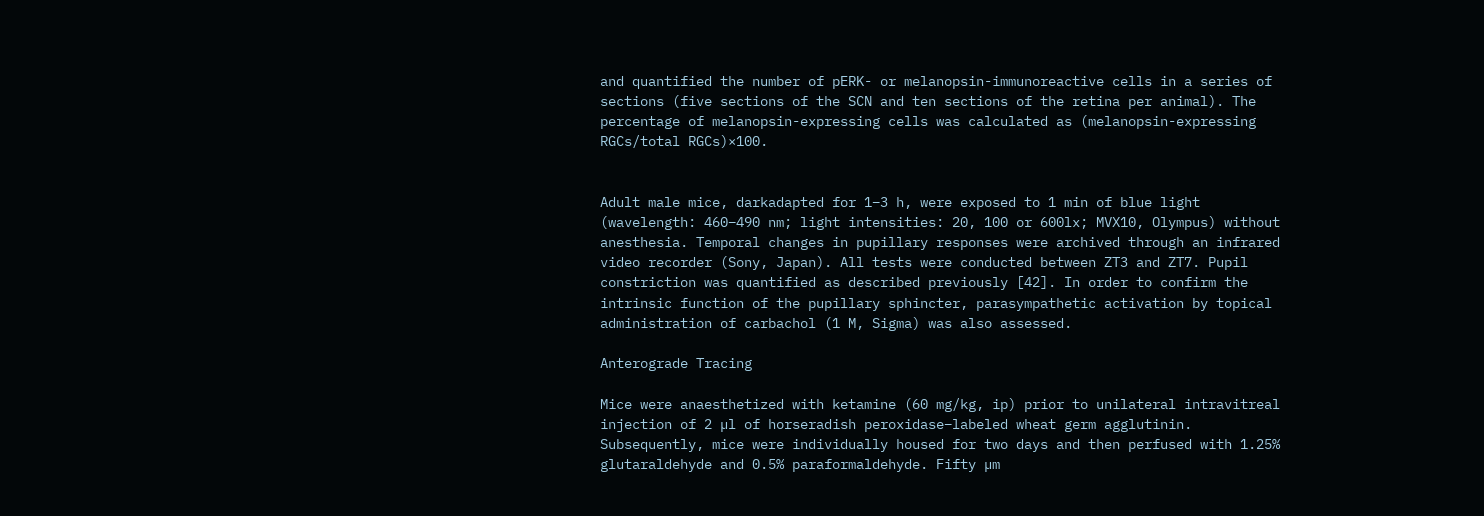and quantified the number of pERK- or melanopsin-immunoreactive cells in a series of sections (five sections of the SCN and ten sections of the retina per animal). The percentage of melanopsin-expressing cells was calculated as (melanopsin-expressing RGCs/total RGCs)×100.


Adult male mice, darkadapted for 1–3 h, were exposed to 1 min of blue light (wavelength: 460–490 nm; light intensities: 20, 100 or 600lx; MVX10, Olympus) without anesthesia. Temporal changes in pupillary responses were archived through an infrared video recorder (Sony, Japan). All tests were conducted between ZT3 and ZT7. Pupil constriction was quantified as described previously [42]. In order to confirm the intrinsic function of the pupillary sphincter, parasympathetic activation by topical administration of carbachol (1 M, Sigma) was also assessed.

Anterograde Tracing

Mice were anaesthetized with ketamine (60 mg/kg, ip) prior to unilateral intravitreal injection of 2 µl of horseradish peroxidase–labeled wheat germ agglutinin. Subsequently, mice were individually housed for two days and then perfused with 1.25% glutaraldehyde and 0.5% paraformaldehyde. Fifty µm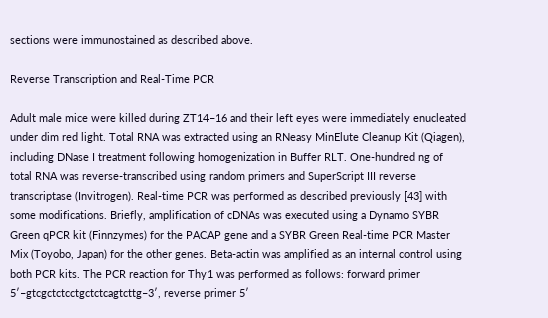sections were immunostained as described above.

Reverse Transcription and Real-Time PCR

Adult male mice were killed during ZT14–16 and their left eyes were immediately enucleated under dim red light. Total RNA was extracted using an RNeasy MinElute Cleanup Kit (Qiagen), including DNase I treatment following homogenization in Buffer RLT. One-hundred ng of total RNA was reverse-transcribed using random primers and SuperScript III reverse transcriptase (Invitrogen). Real-time PCR was performed as described previously [43] with some modifications. Briefly, amplification of cDNAs was executed using a Dynamo SYBR Green qPCR kit (Finnzymes) for the PACAP gene and a SYBR Green Real-time PCR Master Mix (Toyobo, Japan) for the other genes. Beta-actin was amplified as an internal control using both PCR kits. The PCR reaction for Thy1 was performed as follows: forward primer 5′–gtcgctctcctgctctcagtcttg–3′, reverse primer 5′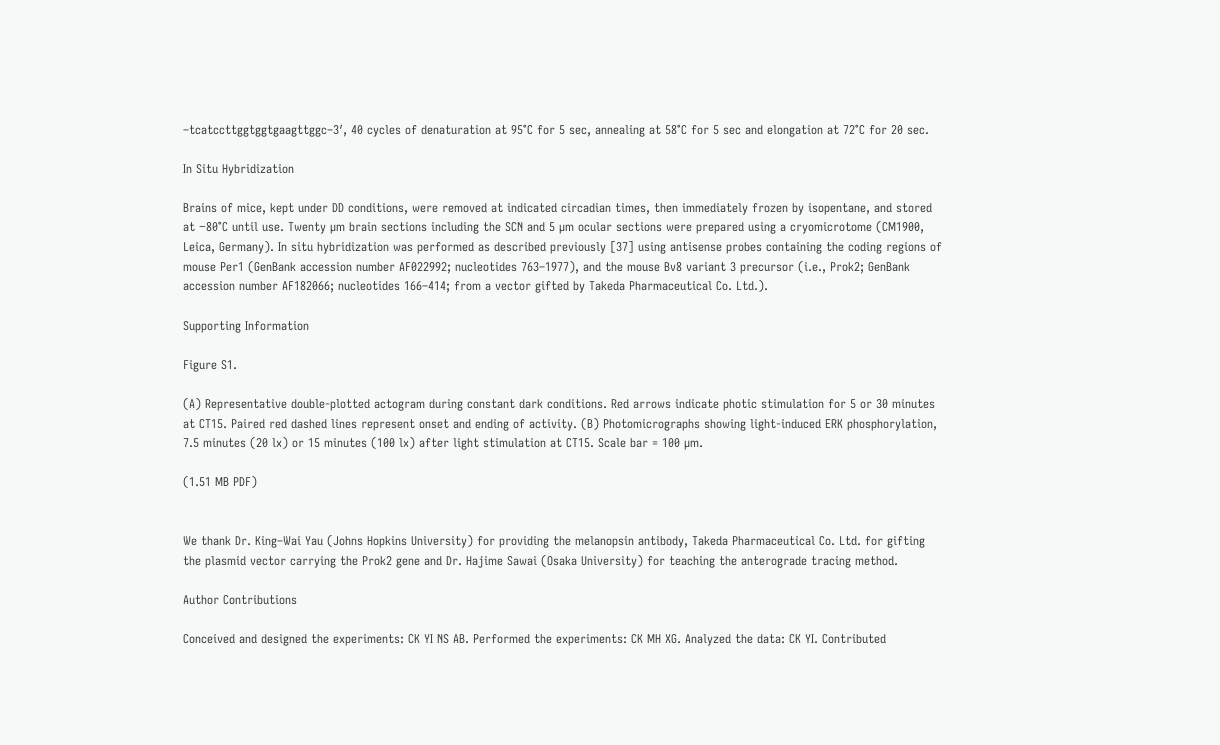–tcatccttggtggtgaagttggc–3′, 40 cycles of denaturation at 95°C for 5 sec, annealing at 58°C for 5 sec and elongation at 72°C for 20 sec.

In Situ Hybridization

Brains of mice, kept under DD conditions, were removed at indicated circadian times, then immediately frozen by isopentane, and stored at −80°C until use. Twenty µm brain sections including the SCN and 5 µm ocular sections were prepared using a cryomicrotome (CM1900, Leica, Germany). In situ hybridization was performed as described previously [37] using antisense probes containing the coding regions of mouse Per1 (GenBank accession number AF022992; nucleotides 763–1977), and the mouse Bv8 variant 3 precursor (i.e., Prok2; GenBank accession number AF182066; nucleotides 166–414; from a vector gifted by Takeda Pharmaceutical Co. Ltd.).

Supporting Information

Figure S1.

(A) Representative double-plotted actogram during constant dark conditions. Red arrows indicate photic stimulation for 5 or 30 minutes at CT15. Paired red dashed lines represent onset and ending of activity. (B) Photomicrographs showing light-induced ERK phosphorylation, 7.5 minutes (20 lx) or 15 minutes (100 lx) after light stimulation at CT15. Scale bar = 100 µm.

(1.51 MB PDF)


We thank Dr. King–Wai Yau (Johns Hopkins University) for providing the melanopsin antibody, Takeda Pharmaceutical Co. Ltd. for gifting the plasmid vector carrying the Prok2 gene and Dr. Hajime Sawai (Osaka University) for teaching the anterograde tracing method.

Author Contributions

Conceived and designed the experiments: CK YI NS AB. Performed the experiments: CK MH XG. Analyzed the data: CK YI. Contributed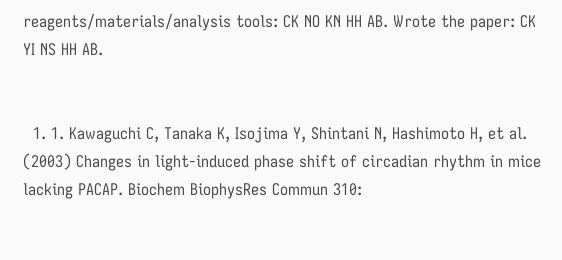reagents/materials/analysis tools: CK NO KN HH AB. Wrote the paper: CK YI NS HH AB.


  1. 1. Kawaguchi C, Tanaka K, Isojima Y, Shintani N, Hashimoto H, et al. (2003) Changes in light-induced phase shift of circadian rhythm in mice lacking PACAP. Biochem BiophysRes Commun 310: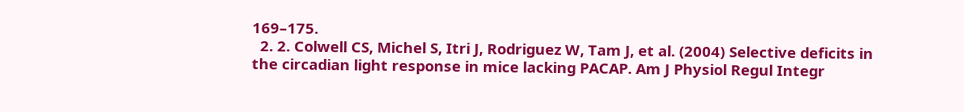169–175.
  2. 2. Colwell CS, Michel S, Itri J, Rodriguez W, Tam J, et al. (2004) Selective deficits in the circadian light response in mice lacking PACAP. Am J Physiol Regul Integr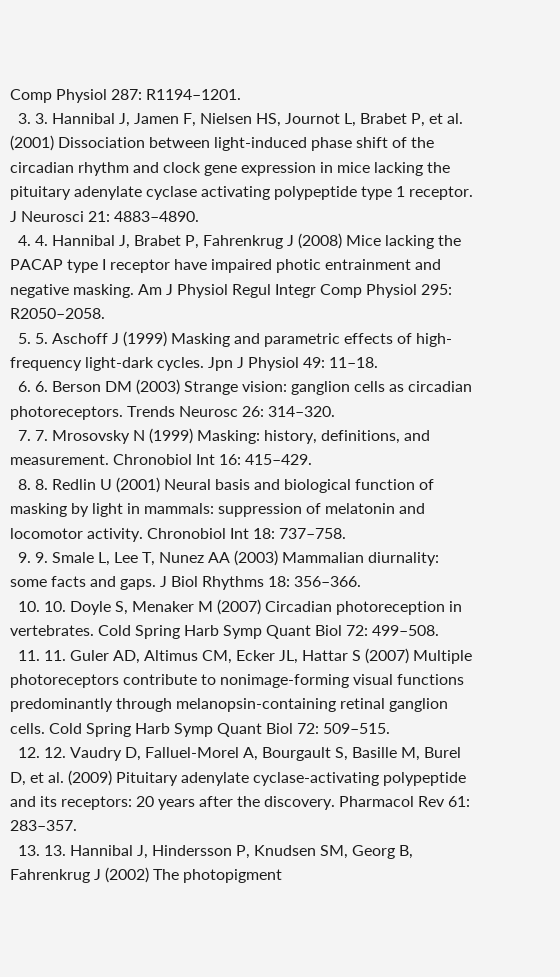Comp Physiol 287: R1194–1201.
  3. 3. Hannibal J, Jamen F, Nielsen HS, Journot L, Brabet P, et al. (2001) Dissociation between light-induced phase shift of the circadian rhythm and clock gene expression in mice lacking the pituitary adenylate cyclase activating polypeptide type 1 receptor. J Neurosci 21: 4883–4890.
  4. 4. Hannibal J, Brabet P, Fahrenkrug J (2008) Mice lacking the PACAP type I receptor have impaired photic entrainment and negative masking. Am J Physiol Regul Integr Comp Physiol 295: R2050–2058.
  5. 5. Aschoff J (1999) Masking and parametric effects of high-frequency light-dark cycles. Jpn J Physiol 49: 11–18.
  6. 6. Berson DM (2003) Strange vision: ganglion cells as circadian photoreceptors. Trends Neurosc 26: 314–320.
  7. 7. Mrosovsky N (1999) Masking: history, definitions, and measurement. Chronobiol Int 16: 415–429.
  8. 8. Redlin U (2001) Neural basis and biological function of masking by light in mammals: suppression of melatonin and locomotor activity. Chronobiol Int 18: 737–758.
  9. 9. Smale L, Lee T, Nunez AA (2003) Mammalian diurnality: some facts and gaps. J Biol Rhythms 18: 356–366.
  10. 10. Doyle S, Menaker M (2007) Circadian photoreception in vertebrates. Cold Spring Harb Symp Quant Biol 72: 499–508.
  11. 11. Guler AD, Altimus CM, Ecker JL, Hattar S (2007) Multiple photoreceptors contribute to nonimage-forming visual functions predominantly through melanopsin-containing retinal ganglion cells. Cold Spring Harb Symp Quant Biol 72: 509–515.
  12. 12. Vaudry D, Falluel-Morel A, Bourgault S, Basille M, Burel D, et al. (2009) Pituitary adenylate cyclase-activating polypeptide and its receptors: 20 years after the discovery. Pharmacol Rev 61: 283–357.
  13. 13. Hannibal J, Hindersson P, Knudsen SM, Georg B, Fahrenkrug J (2002) The photopigment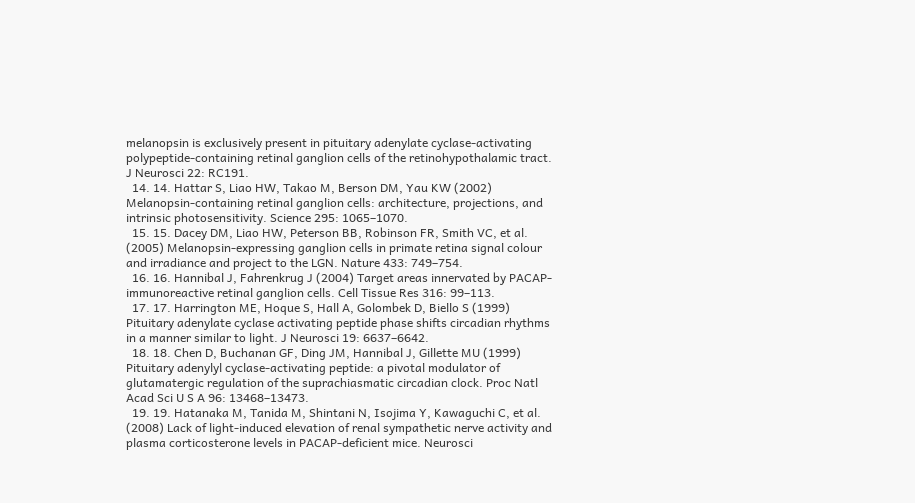melanopsin is exclusively present in pituitary adenylate cyclase-activating polypeptide-containing retinal ganglion cells of the retinohypothalamic tract. J Neurosci 22: RC191.
  14. 14. Hattar S, Liao HW, Takao M, Berson DM, Yau KW (2002) Melanopsin-containing retinal ganglion cells: architecture, projections, and intrinsic photosensitivity. Science 295: 1065–1070.
  15. 15. Dacey DM, Liao HW, Peterson BB, Robinson FR, Smith VC, et al. (2005) Melanopsin-expressing ganglion cells in primate retina signal colour and irradiance and project to the LGN. Nature 433: 749–754.
  16. 16. Hannibal J, Fahrenkrug J (2004) Target areas innervated by PACAP-immunoreactive retinal ganglion cells. Cell Tissue Res 316: 99–113.
  17. 17. Harrington ME, Hoque S, Hall A, Golombek D, Biello S (1999) Pituitary adenylate cyclase activating peptide phase shifts circadian rhythms in a manner similar to light. J Neurosci 19: 6637–6642.
  18. 18. Chen D, Buchanan GF, Ding JM, Hannibal J, Gillette MU (1999) Pituitary adenylyl cyclase-activating peptide: a pivotal modulator of glutamatergic regulation of the suprachiasmatic circadian clock. Proc Natl Acad Sci U S A 96: 13468–13473.
  19. 19. Hatanaka M, Tanida M, Shintani N, Isojima Y, Kawaguchi C, et al. (2008) Lack of light-induced elevation of renal sympathetic nerve activity and plasma corticosterone levels in PACAP-deficient mice. Neurosci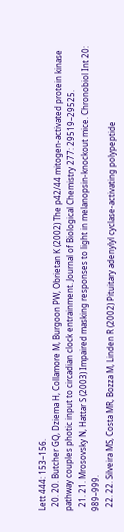Lett 444: 153–156.
  20. 20. Butcher GQ, Dziema H, Collamore M, Burgoon PW, Obrietan K (2002) The p42/44 mitogen-activated protein kinase pathway couples photic input to circadian clock entrainment. Journal of Biological Chemistry 277: 29519–29525.
  21. 21. Mrosovsky N, Hattar S (2003) Impaired masking responses to light in melanopsin-knockout mice. Chronobiol Int 20: 989–999.
  22. 22. Silveira MS, Costa MR, Bozza M, Linden R (2002) Pituitary adenylyl cyclase-activating polypeptide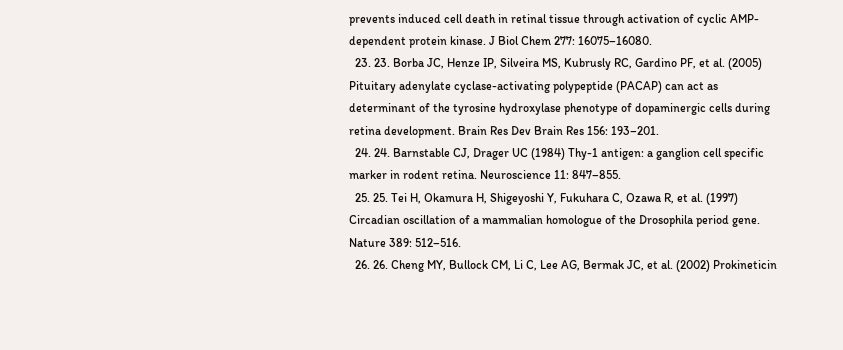prevents induced cell death in retinal tissue through activation of cyclic AMP-dependent protein kinase. J Biol Chem 277: 16075–16080.
  23. 23. Borba JC, Henze IP, Silveira MS, Kubrusly RC, Gardino PF, et al. (2005) Pituitary adenylate cyclase-activating polypeptide (PACAP) can act as determinant of the tyrosine hydroxylase phenotype of dopaminergic cells during retina development. Brain Res Dev Brain Res 156: 193–201.
  24. 24. Barnstable CJ, Drager UC (1984) Thy-1 antigen: a ganglion cell specific marker in rodent retina. Neuroscience 11: 847–855.
  25. 25. Tei H, Okamura H, Shigeyoshi Y, Fukuhara C, Ozawa R, et al. (1997) Circadian oscillation of a mammalian homologue of the Drosophila period gene. Nature 389: 512–516.
  26. 26. Cheng MY, Bullock CM, Li C, Lee AG, Bermak JC, et al. (2002) Prokineticin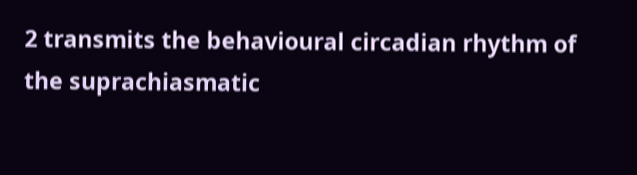2 transmits the behavioural circadian rhythm of the suprachiasmatic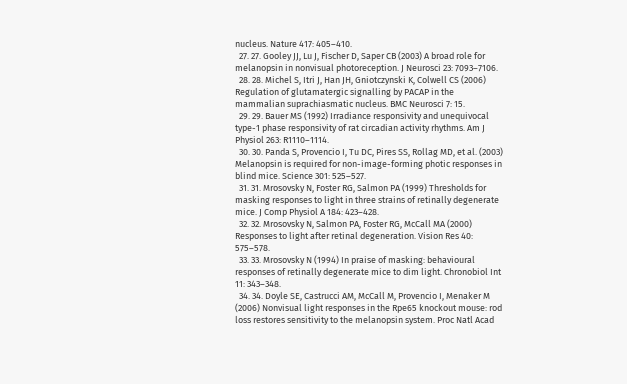nucleus. Nature 417: 405–410.
  27. 27. Gooley JJ, Lu J, Fischer D, Saper CB (2003) A broad role for melanopsin in nonvisual photoreception. J Neurosci 23: 7093–7106.
  28. 28. Michel S, Itri J, Han JH, Gniotczynski K, Colwell CS (2006) Regulation of glutamatergic signalling by PACAP in the mammalian suprachiasmatic nucleus. BMC Neurosci 7: 15.
  29. 29. Bauer MS (1992) Irradiance responsivity and unequivocal type-1 phase responsivity of rat circadian activity rhythms. Am J Physiol 263: R1110–1114.
  30. 30. Panda S, Provencio I, Tu DC, Pires SS, Rollag MD, et al. (2003) Melanopsin is required for non-image-forming photic responses in blind mice. Science 301: 525–527.
  31. 31. Mrosovsky N, Foster RG, Salmon PA (1999) Thresholds for masking responses to light in three strains of retinally degenerate mice. J Comp Physiol A 184: 423–428.
  32. 32. Mrosovsky N, Salmon PA, Foster RG, McCall MA (2000) Responses to light after retinal degeneration. Vision Res 40: 575–578.
  33. 33. Mrosovsky N (1994) In praise of masking: behavioural responses of retinally degenerate mice to dim light. Chronobiol Int 11: 343–348.
  34. 34. Doyle SE, Castrucci AM, McCall M, Provencio I, Menaker M (2006) Nonvisual light responses in the Rpe65 knockout mouse: rod loss restores sensitivity to the melanopsin system. Proc Natl Acad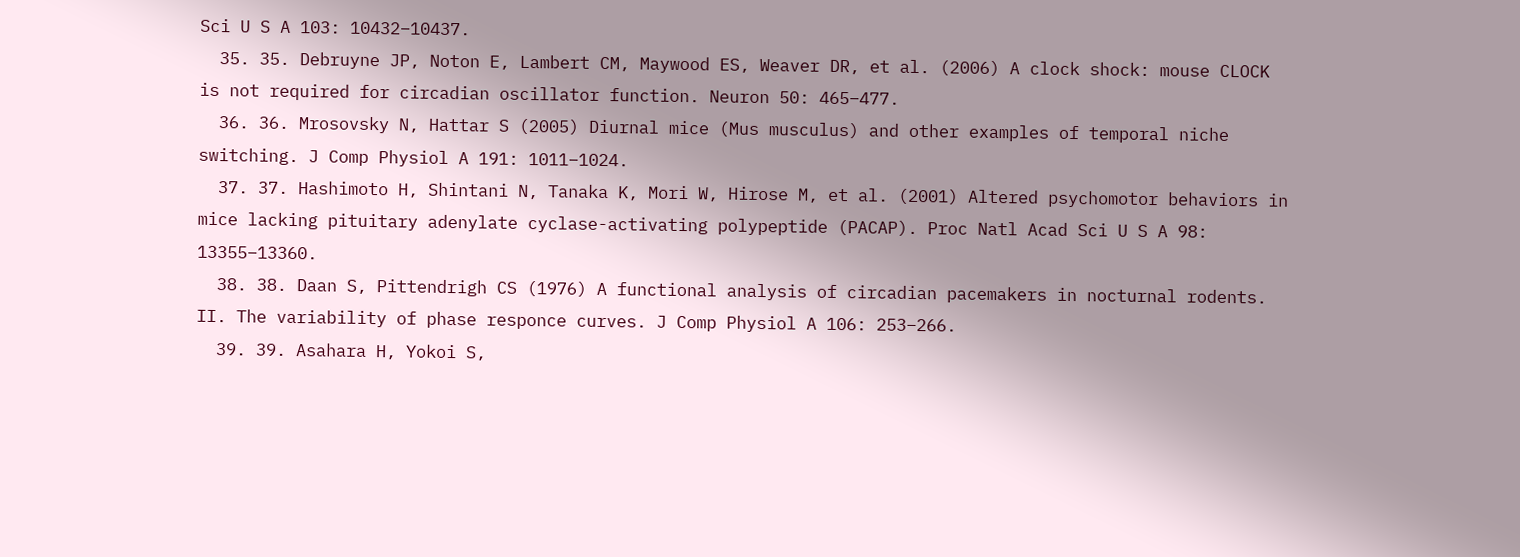Sci U S A 103: 10432–10437.
  35. 35. Debruyne JP, Noton E, Lambert CM, Maywood ES, Weaver DR, et al. (2006) A clock shock: mouse CLOCK is not required for circadian oscillator function. Neuron 50: 465–477.
  36. 36. Mrosovsky N, Hattar S (2005) Diurnal mice (Mus musculus) and other examples of temporal niche switching. J Comp Physiol A 191: 1011–1024.
  37. 37. Hashimoto H, Shintani N, Tanaka K, Mori W, Hirose M, et al. (2001) Altered psychomotor behaviors in mice lacking pituitary adenylate cyclase-activating polypeptide (PACAP). Proc Natl Acad Sci U S A 98: 13355–13360.
  38. 38. Daan S, Pittendrigh CS (1976) A functional analysis of circadian pacemakers in nocturnal rodents. II. The variability of phase responce curves. J Comp Physiol A 106: 253–266.
  39. 39. Asahara H, Yokoi S,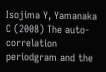Isojima Y, Yamanaka C (2008) The auto-correlation periodgram and the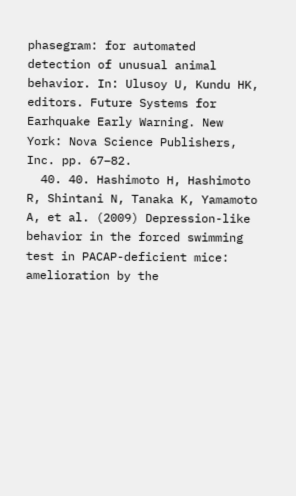phasegram: for automated detection of unusual animal behavior. In: Ulusoy U, Kundu HK, editors. Future Systems for Earhquake Early Warning. New York: Nova Science Publishers, Inc. pp. 67–82.
  40. 40. Hashimoto H, Hashimoto R, Shintani N, Tanaka K, Yamamoto A, et al. (2009) Depression-like behavior in the forced swimming test in PACAP-deficient mice: amelioration by the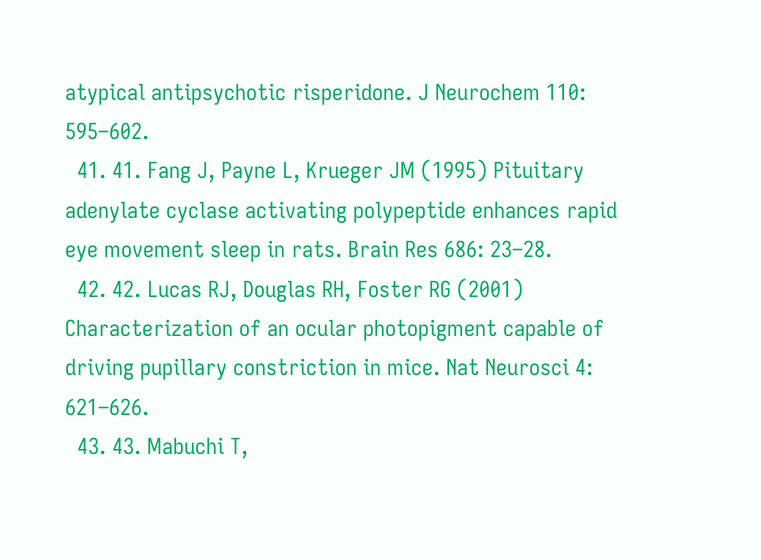atypical antipsychotic risperidone. J Neurochem 110: 595–602.
  41. 41. Fang J, Payne L, Krueger JM (1995) Pituitary adenylate cyclase activating polypeptide enhances rapid eye movement sleep in rats. Brain Res 686: 23–28.
  42. 42. Lucas RJ, Douglas RH, Foster RG (2001) Characterization of an ocular photopigment capable of driving pupillary constriction in mice. Nat Neurosci 4: 621–626.
  43. 43. Mabuchi T,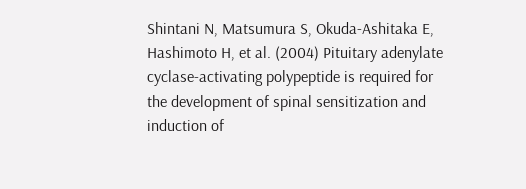Shintani N, Matsumura S, Okuda-Ashitaka E, Hashimoto H, et al. (2004) Pituitary adenylate cyclase-activating polypeptide is required for the development of spinal sensitization and induction of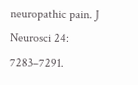neuropathic pain. J Neurosci 24: 7283–7291.